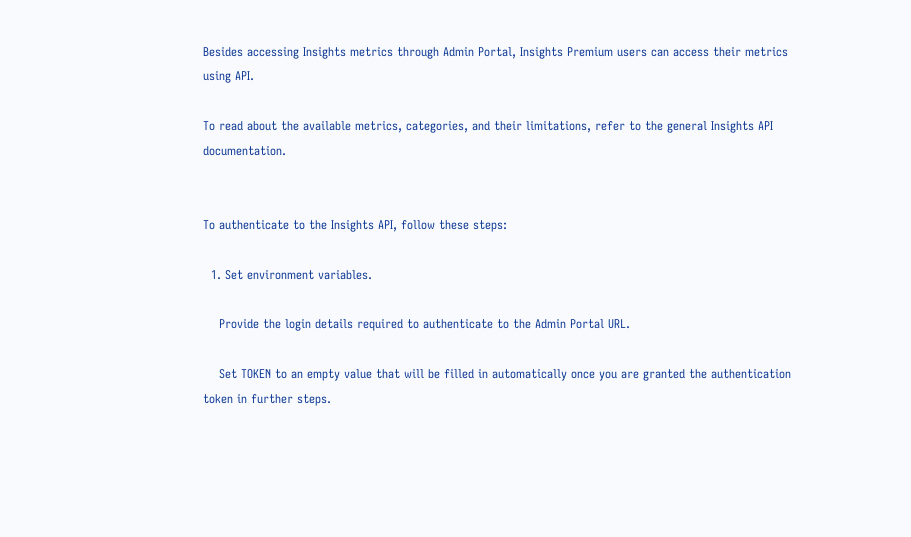Besides accessing Insights metrics through Admin Portal, Insights Premium users can access their metrics using API.

To read about the available metrics, categories, and their limitations, refer to the general Insights API documentation.


To authenticate to the Insights API, follow these steps:

  1. Set environment variables.

    Provide the login details required to authenticate to the Admin Portal URL.

    Set TOKEN to an empty value that will be filled in automatically once you are granted the authentication token in further steps.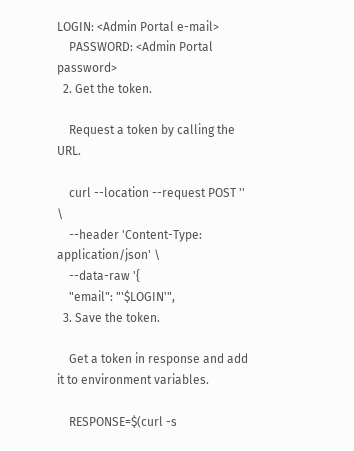LOGIN: <Admin Portal e-mail>
    PASSWORD: <Admin Portal password>
  2. Get the token.

    Request a token by calling the URL.

    curl --location --request POST '' \
    --header 'Content-Type: application/json' \
    --data-raw '{
    "email": "'$LOGIN'",
  3. Save the token.

    Get a token in response and add it to environment variables.

    RESPONSE=$(curl -s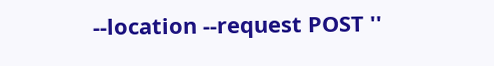--location --request POST ''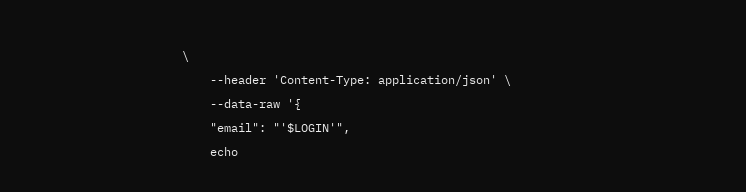\
    --header 'Content-Type: application/json' \
    --data-raw '{
    "email": "'$LOGIN'",
    echo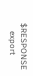$RESPONSE
    export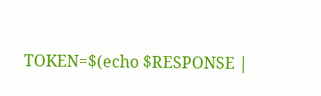TOKEN=$(echo $RESPONSE |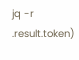jq -r .result.token)